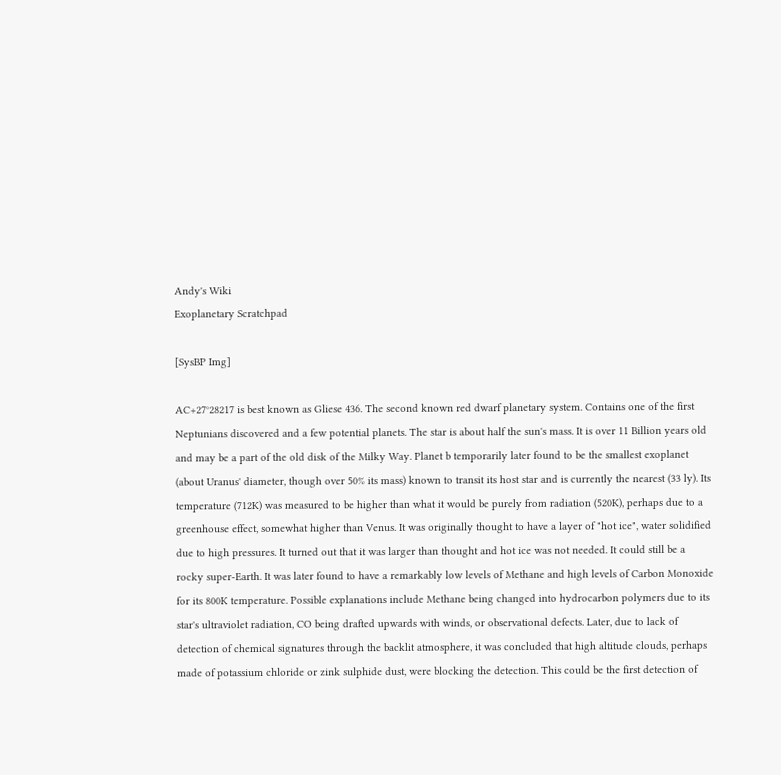Andy's Wiki
Exoplanetary Scratchpad

[SysBP Img]

AC+27°28217 is best known as Gliese 436. The second known red dwarf planetary system. Contains one of the first Neptunians discovered and a few potential planets. The star is about half the sun's mass. It is over 11 Billion years old and may be a part of the old disk of the Milky Way. Planet b temporarily later found to be the smallest exoplanet (about Uranus' diameter, though over 50% its mass) known to transit its host star and is currently the nearest (33 ly). Its temperature (712K) was measured to be higher than what it would be purely from radiation (520K), perhaps due to a greenhouse effect, somewhat higher than Venus. It was originally thought to have a layer of "hot ice", water solidified due to high pressures. It turned out that it was larger than thought and hot ice was not needed. It could still be a rocky super-Earth. It was later found to have a remarkably low levels of Methane and high levels of Carbon Monoxide for its 800K temperature. Possible explanations include Methane being changed into hydrocarbon polymers due to its star's ultraviolet radiation, CO being drafted upwards with winds, or observational defects. Later, due to lack of detection of chemical signatures through the backlit atmosphere, it was concluded that high altitude clouds, perhaps made of potassium chloride or zink sulphide dust, were blocking the detection. This could be the first detection of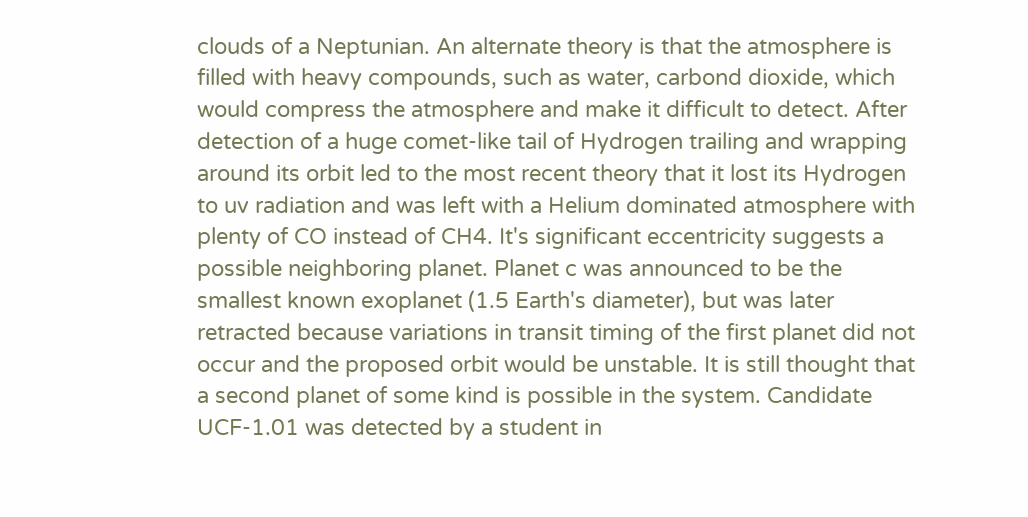clouds of a Neptunian. An alternate theory is that the atmosphere is filled with heavy compounds, such as water, carbond dioxide, which would compress the atmosphere and make it difficult to detect. After detection of a huge comet-like tail of Hydrogen trailing and wrapping around its orbit led to the most recent theory that it lost its Hydrogen to uv radiation and was left with a Helium dominated atmosphere with plenty of CO instead of CH4. It's significant eccentricity suggests a possible neighboring planet. Planet c was announced to be the smallest known exoplanet (1.5 Earth's diameter), but was later retracted because variations in transit timing of the first planet did not occur and the proposed orbit would be unstable. It is still thought that a second planet of some kind is possible in the system. Candidate UCF-1.01 was detected by a student in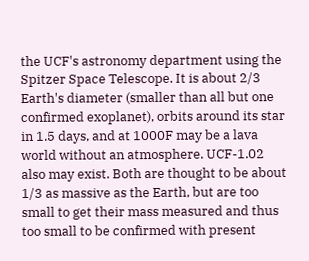the UCF's astronomy department using the Spitzer Space Telescope. It is about 2/3 Earth's diameter (smaller than all but one confirmed exoplanet), orbits around its star in 1.5 days, and at 1000F may be a lava world without an atmosphere. UCF-1.02 also may exist. Both are thought to be about 1/3 as massive as the Earth, but are too small to get their mass measured and thus too small to be confirmed with present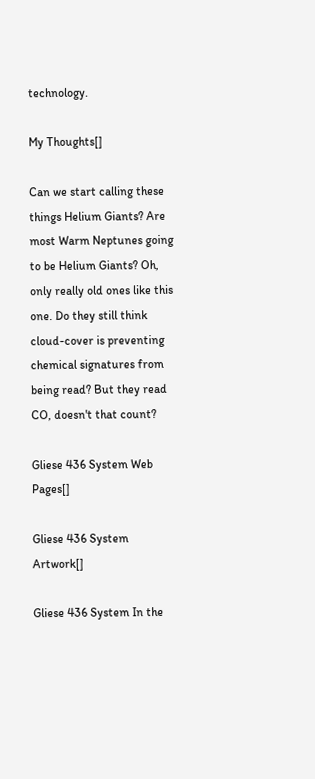technology.

My Thoughts[]

Can we start calling these things Helium Giants? Are most Warm Neptunes going to be Helium Giants? Oh, only really old ones like this one. Do they still think cloud-cover is preventing chemical signatures from being read? But they read CO, doesn't that count?

Gliese 436 System Web Pages[]

Gliese 436 System Artwork[]

Gliese 436 System In the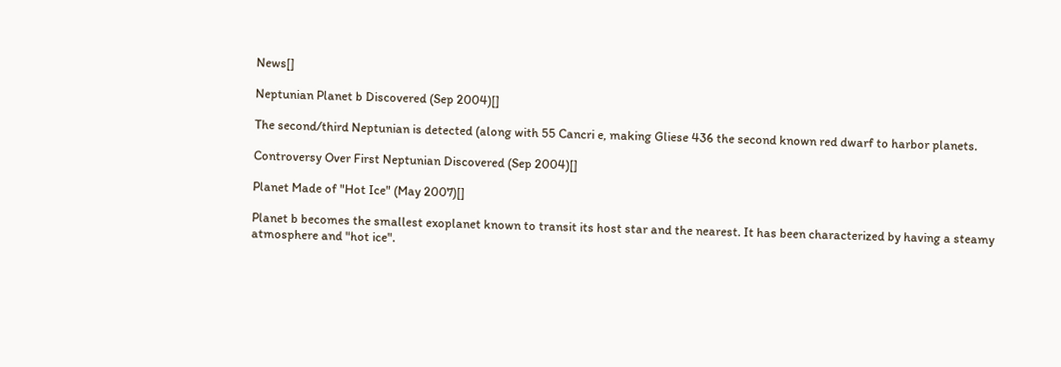News[]

Neptunian Planet b Discovered (Sep 2004)[]

The second/third Neptunian is detected (along with 55 Cancri e, making Gliese 436 the second known red dwarf to harbor planets.

Controversy Over First Neptunian Discovered (Sep 2004)[]

Planet Made of "Hot Ice" (May 2007)[]

Planet b becomes the smallest exoplanet known to transit its host star and the nearest. It has been characterized by having a steamy atmosphere and "hot ice".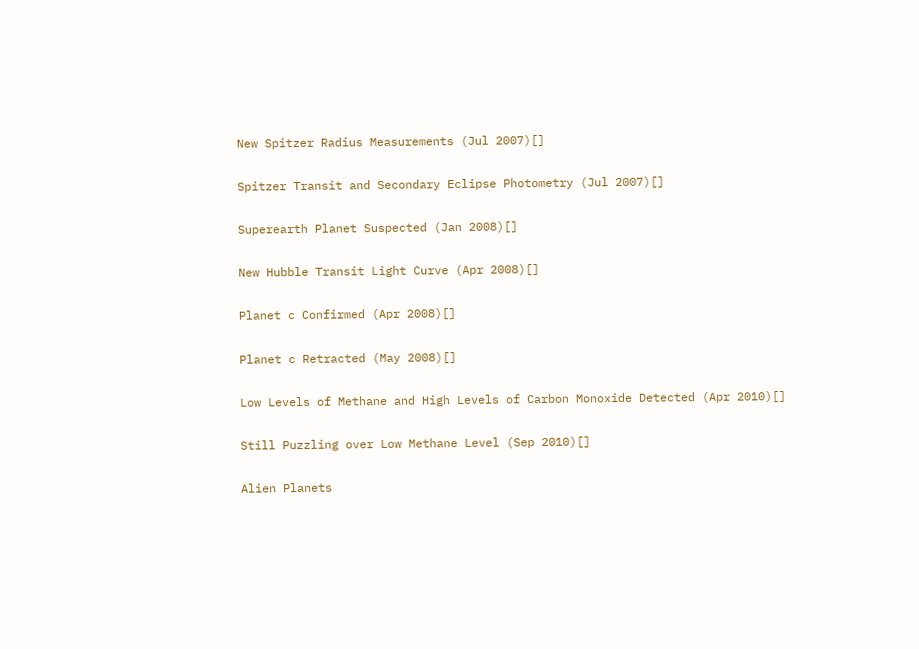New Spitzer Radius Measurements (Jul 2007)[]

Spitzer Transit and Secondary Eclipse Photometry (Jul 2007)[]

Superearth Planet Suspected (Jan 2008)[]

New Hubble Transit Light Curve (Apr 2008)[]

Planet c Confirmed (Apr 2008)[]

Planet c Retracted (May 2008)[]

Low Levels of Methane and High Levels of Carbon Monoxide Detected (Apr 2010)[]

Still Puzzling over Low Methane Level (Sep 2010)[]

Alien Planets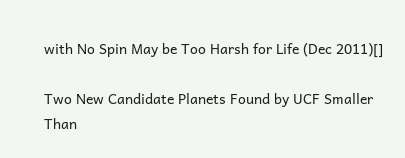with No Spin May be Too Harsh for Life (Dec 2011)[]

Two New Candidate Planets Found by UCF Smaller Than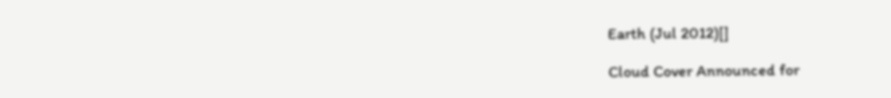Earth (Jul 2012)[]

Cloud Cover Announced for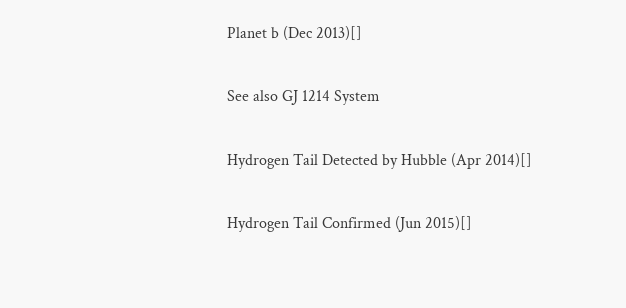Planet b (Dec 2013)[]

See also GJ 1214 System

Hydrogen Tail Detected by Hubble (Apr 2014)[]

Hydrogen Tail Confirmed (Jun 2015)[]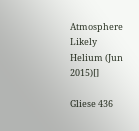Atmosphere Likely Helium (Jun 2015)[]

Gliese 436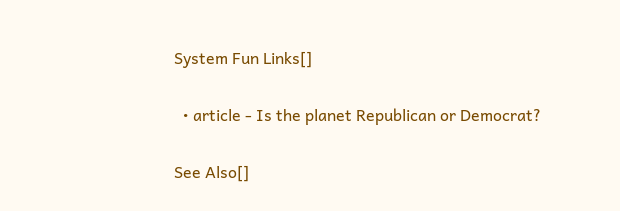System Fun Links[]

  • article - Is the planet Republican or Democrat?

See Also[]